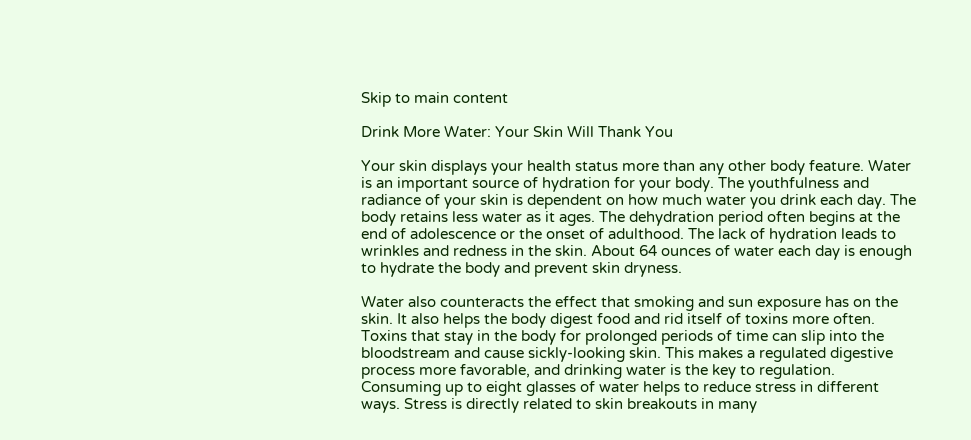Skip to main content

Drink More Water: Your Skin Will Thank You

Your skin displays your health status more than any other body feature. Water is an important source of hydration for your body. The youthfulness and radiance of your skin is dependent on how much water you drink each day. The body retains less water as it ages. The dehydration period often begins at the end of adolescence or the onset of adulthood. The lack of hydration leads to wrinkles and redness in the skin. About 64 ounces of water each day is enough to hydrate the body and prevent skin dryness.

Water also counteracts the effect that smoking and sun exposure has on the skin. It also helps the body digest food and rid itself of toxins more often. Toxins that stay in the body for prolonged periods of time can slip into the bloodstream and cause sickly-looking skin. This makes a regulated digestive process more favorable, and drinking water is the key to regulation. Consuming up to eight glasses of water helps to reduce stress in different ways. Stress is directly related to skin breakouts in many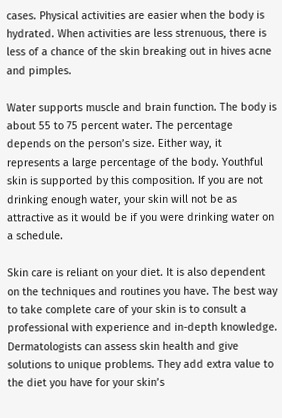cases. Physical activities are easier when the body is hydrated. When activities are less strenuous, there is less of a chance of the skin breaking out in hives acne and pimples.

Water supports muscle and brain function. The body is about 55 to 75 percent water. The percentage depends on the person’s size. Either way, it represents a large percentage of the body. Youthful skin is supported by this composition. If you are not drinking enough water, your skin will not be as attractive as it would be if you were drinking water on a schedule.

Skin care is reliant on your diet. It is also dependent on the techniques and routines you have. The best way to take complete care of your skin is to consult a professional with experience and in-depth knowledge. Dermatologists can assess skin health and give solutions to unique problems. They add extra value to the diet you have for your skin’s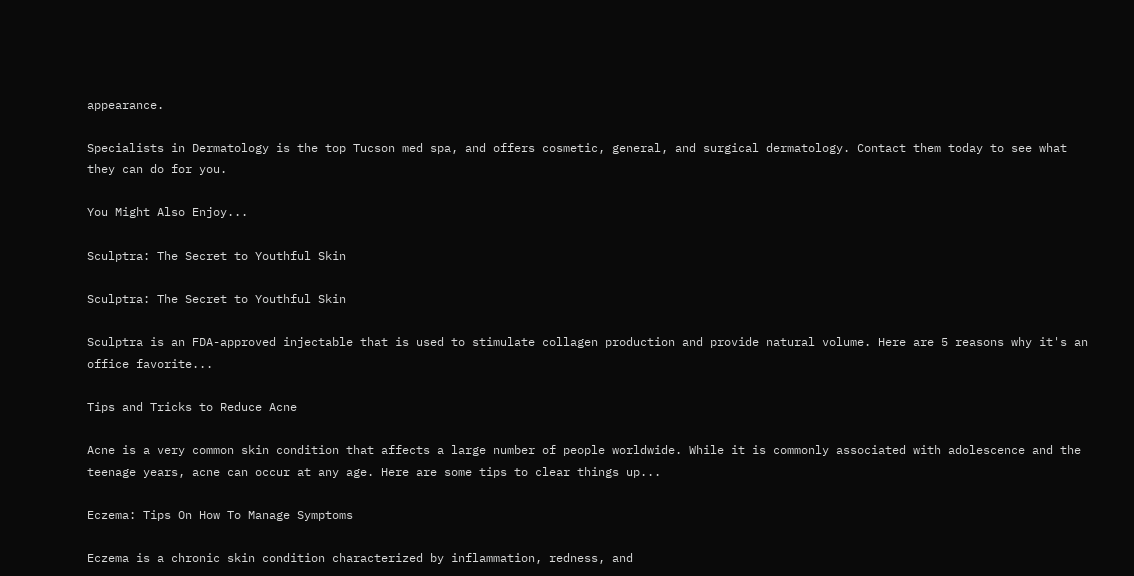appearance.

Specialists in Dermatology is the top Tucson med spa, and offers cosmetic, general, and surgical dermatology. Contact them today to see what they can do for you.

You Might Also Enjoy...

Sculptra: The Secret to Youthful Skin

Sculptra: The Secret to Youthful Skin

Sculptra is an FDA-approved injectable that is used to stimulate collagen production and provide natural volume. Here are 5 reasons why it's an office favorite...

Tips and Tricks to Reduce Acne

Acne is a very common skin condition that affects a large number of people worldwide. While it is commonly associated with adolescence and the teenage years, acne can occur at any age. Here are some tips to clear things up...

Eczema: Tips On How To Manage Symptoms

Eczema is a chronic skin condition characterized by inflammation, redness, and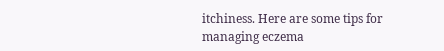itchiness. Here are some tips for managing eczema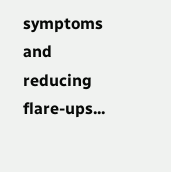symptoms and reducing flare-ups...